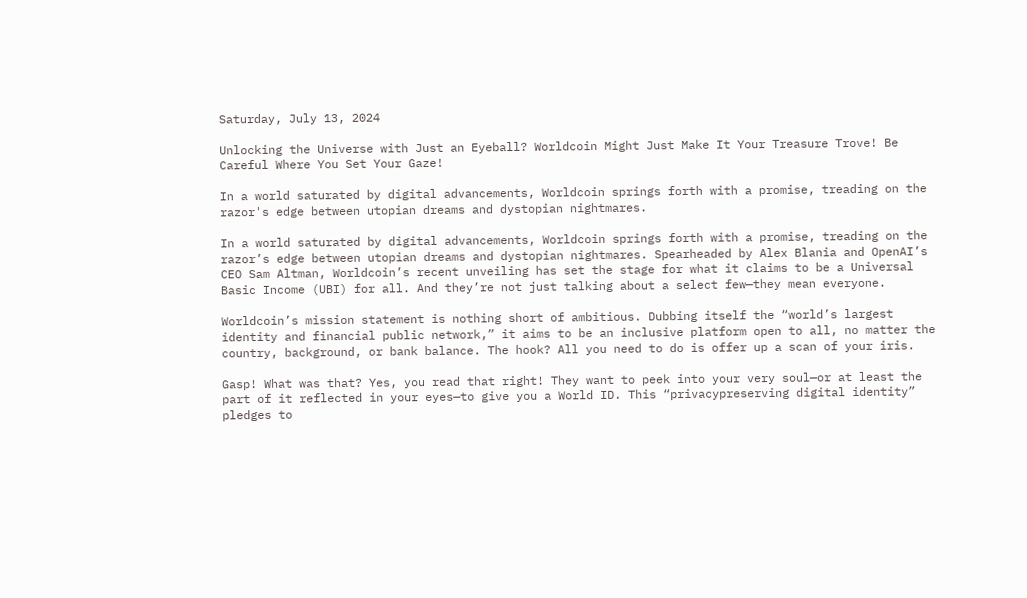Saturday, July 13, 2024

Unlocking the Universe with Just an Eyeball? Worldcoin Might Just Make It Your Treasure Trove! Be Careful Where You Set Your Gaze!

In a world saturated by digital advancements, Worldcoin springs forth with a promise, treading on the razor's edge between utopian dreams and dystopian nightmares.

In a world saturated by digital advancements, Worldcoin springs forth with a promise, treading on the razor’s edge between utopian dreams and dystopian nightmares. Spearheaded by Alex Blania and OpenAI’s CEO Sam Altman, Worldcoin’s recent unveiling has set the stage for what it claims to be a Universal Basic Income (UBI) for all. And they’re not just talking about a select few—they mean everyone.

Worldcoin’s mission statement is nothing short of ambitious. Dubbing itself the “world’s largest identity and financial public network,” it aims to be an inclusive platform open to all, no matter the country, background, or bank balance. The hook? All you need to do is offer up a scan of your iris.

Gasp! What was that? Yes, you read that right! They want to peek into your very soul—or at least the part of it reflected in your eyes—to give you a World ID. This “privacypreserving digital identity” pledges to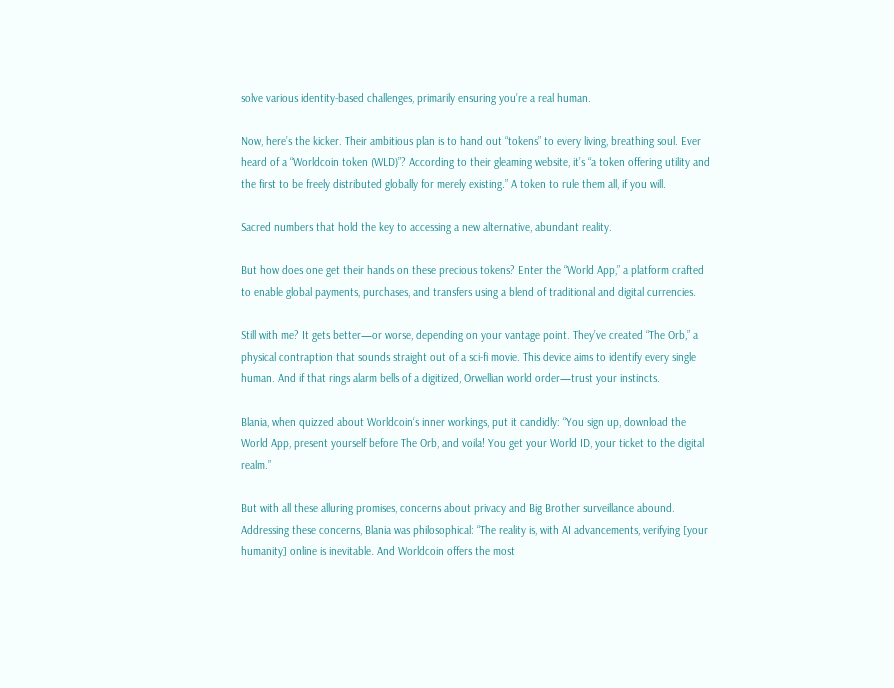solve various identity-based challenges, primarily ensuring you’re a real human.

Now, here’s the kicker. Their ambitious plan is to hand out “tokens” to every living, breathing soul. Ever heard of a “Worldcoin token (WLD)”? According to their gleaming website, it’s “a token offering utility and the first to be freely distributed globally for merely existing.” A token to rule them all, if you will.

Sacred numbers that hold the key to accessing a new alternative, abundant reality.

But how does one get their hands on these precious tokens? Enter the “World App,” a platform crafted to enable global payments, purchases, and transfers using a blend of traditional and digital currencies.

Still with me? It gets better—or worse, depending on your vantage point. They’ve created “The Orb,” a physical contraption that sounds straight out of a sci-fi movie. This device aims to identify every single human. And if that rings alarm bells of a digitized, Orwellian world order—trust your instincts.

Blania, when quizzed about Worldcoin‘s inner workings, put it candidly: “You sign up, download the World App, present yourself before The Orb, and voila! You get your World ID, your ticket to the digital realm.”

But with all these alluring promises, concerns about privacy and Big Brother surveillance abound. Addressing these concerns, Blania was philosophical: “The reality is, with AI advancements, verifying [your humanity] online is inevitable. And Worldcoin offers the most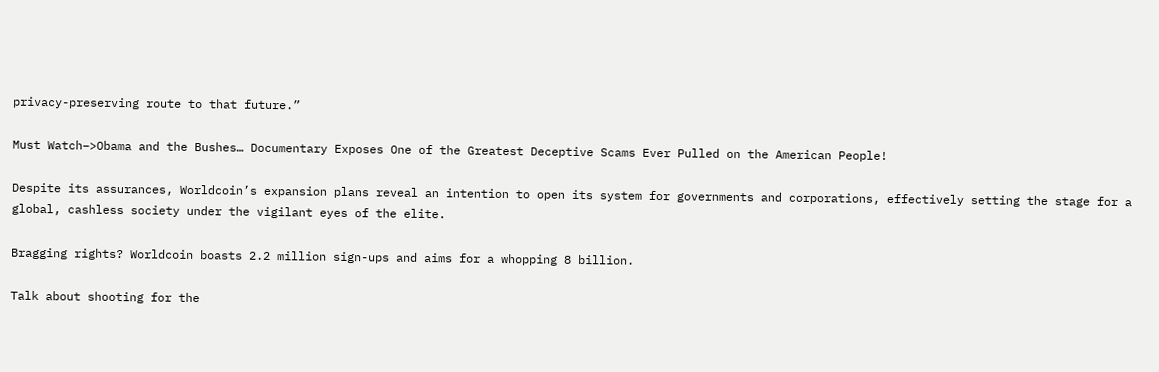privacy-preserving route to that future.”

Must Watch–>Obama and the Bushes… Documentary Exposes One of the Greatest Deceptive Scams Ever Pulled on the American People!

Despite its assurances, Worldcoin’s expansion plans reveal an intention to open its system for governments and corporations, effectively setting the stage for a global, cashless society under the vigilant eyes of the elite.

Bragging rights? Worldcoin boasts 2.2 million sign-ups and aims for a whopping 8 billion.

Talk about shooting for the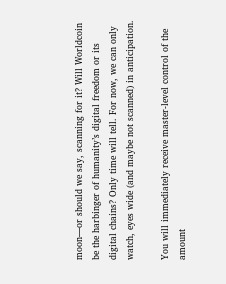moon—or should we say, scanning for it? Will Worldcoin be the harbinger of humanity’s digital freedom or its digital chains? Only time will tell. For now, we can only watch, eyes wide (and maybe not scanned) in anticipation.

You will immediately receive master-level control of the amount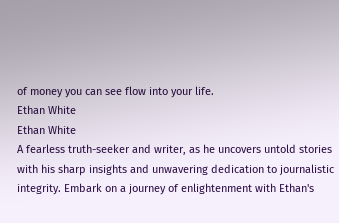of money you can see flow into your life.
Ethan White
Ethan White
A fearless truth-seeker and writer, as he uncovers untold stories with his sharp insights and unwavering dedication to journalistic integrity. Embark on a journey of enlightenment with Ethan's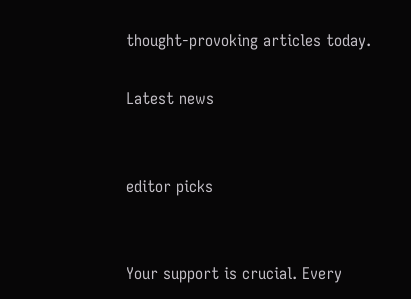thought-provoking articles today.

Latest news


editor picks


Your support is crucial. Every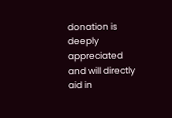donation is deeply appreciated and will directly aid in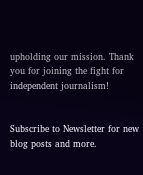upholding our mission. Thank you for joining the fight for independent journalism!


Subscribe to Newsletter for new blog posts and more.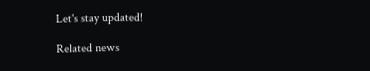Let's stay updated!

Related news